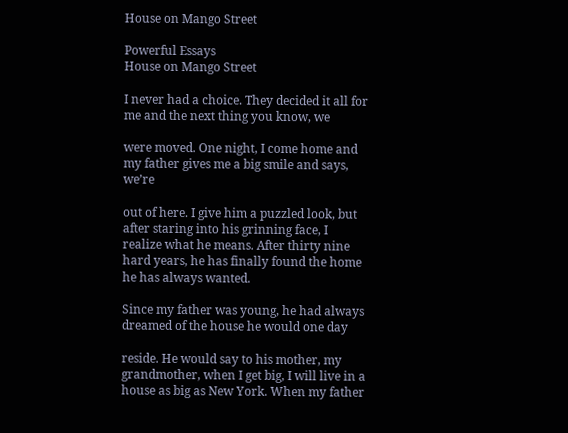House on Mango Street

Powerful Essays
House on Mango Street

I never had a choice. They decided it all for me and the next thing you know, we

were moved. One night, I come home and my father gives me a big smile and says, we’re

out of here. I give him a puzzled look, but after staring into his grinning face, I realize what he means. After thirty nine hard years, he has finally found the home he has always wanted.

Since my father was young, he had always dreamed of the house he would one day

reside. He would say to his mother, my grandmother, when I get big, I will live in a house as big as New York. When my father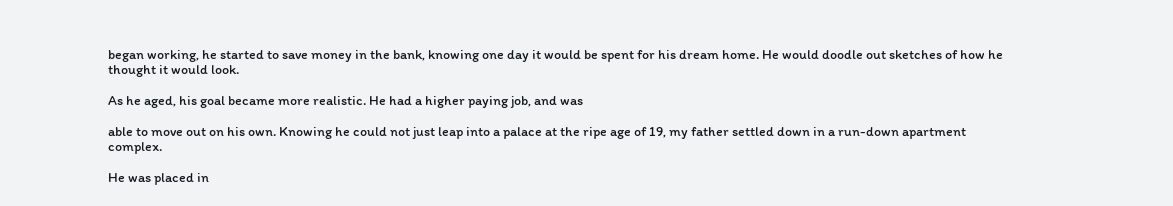began working, he started to save money in the bank, knowing one day it would be spent for his dream home. He would doodle out sketches of how he thought it would look.

As he aged, his goal became more realistic. He had a higher paying job, and was

able to move out on his own. Knowing he could not just leap into a palace at the ripe age of 19, my father settled down in a run-down apartment complex.

He was placed in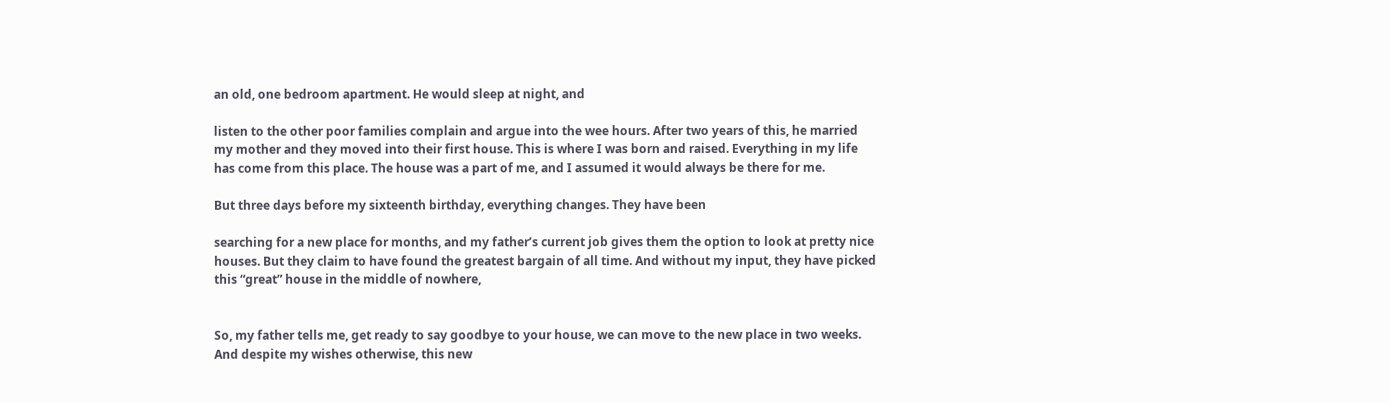an old, one bedroom apartment. He would sleep at night, and

listen to the other poor families complain and argue into the wee hours. After two years of this, he married my mother and they moved into their first house. This is where I was born and raised. Everything in my life has come from this place. The house was a part of me, and I assumed it would always be there for me.

But three days before my sixteenth birthday, everything changes. They have been

searching for a new place for months, and my father’s current job gives them the option to look at pretty nice houses. But they claim to have found the greatest bargain of all time. And without my input, they have picked this “great” house in the middle of nowhere,


So, my father tells me, get ready to say goodbye to your house, we can move to the new place in two weeks. And despite my wishes otherwise, this new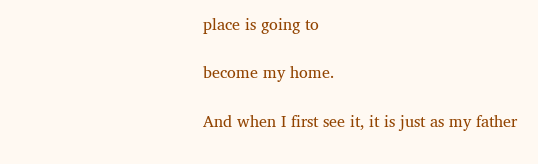place is going to

become my home.

And when I first see it, it is just as my father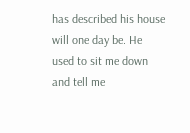has described his house will one day be. He used to sit me down and tell me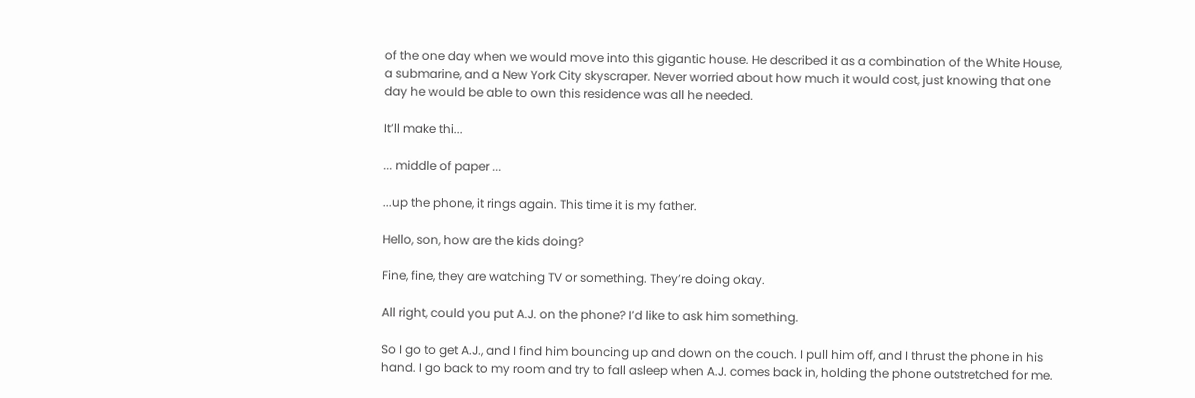of the one day when we would move into this gigantic house. He described it as a combination of the White House, a submarine, and a New York City skyscraper. Never worried about how much it would cost, just knowing that one day he would be able to own this residence was all he needed.

It’ll make thi...

... middle of paper ...

...up the phone, it rings again. This time it is my father.

Hello, son, how are the kids doing?

Fine, fine, they are watching TV or something. They’re doing okay.

All right, could you put A.J. on the phone? I’d like to ask him something.

So I go to get A.J., and I find him bouncing up and down on the couch. I pull him off, and I thrust the phone in his hand. I go back to my room and try to fall asleep when A.J. comes back in, holding the phone outstretched for me.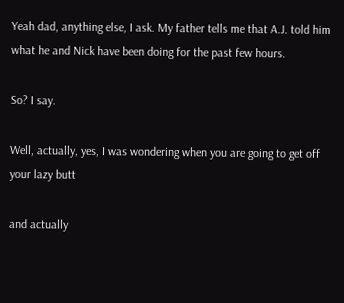Yeah dad, anything else, I ask. My father tells me that A.J. told him what he and Nick have been doing for the past few hours.

So? I say.

Well, actually, yes, I was wondering when you are going to get off your lazy butt

and actually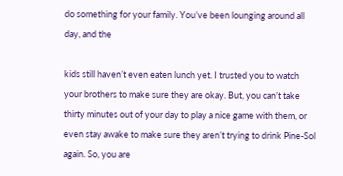do something for your family. You’ve been lounging around all day, and the

kids still haven’t even eaten lunch yet. I trusted you to watch your brothers to make sure they are okay. But, you can’t take thirty minutes out of your day to play a nice game with them, or even stay awake to make sure they aren’t trying to drink Pine-Sol again. So, you are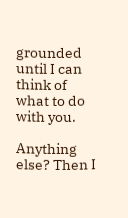grounded until I can think of what to do with you.

Anything else? Then I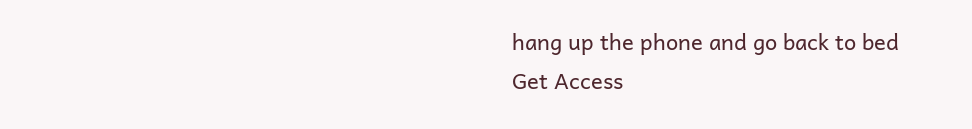hang up the phone and go back to bed
Get Access